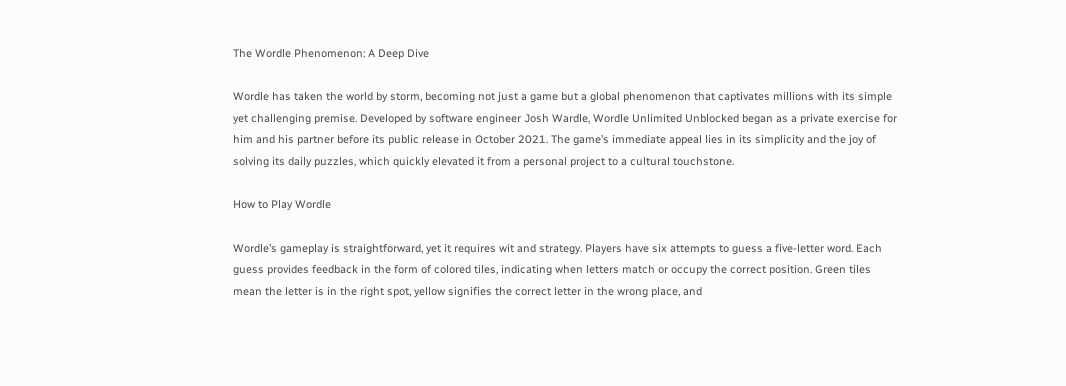The Wordle Phenomenon: A Deep Dive

Wordle has taken the world by storm, becoming not just a game but a global phenomenon that captivates millions with its simple yet challenging premise. Developed by software engineer Josh Wardle, Wordle Unlimited Unblocked began as a private exercise for him and his partner before its public release in October 2021. The game’s immediate appeal lies in its simplicity and the joy of solving its daily puzzles, which quickly elevated it from a personal project to a cultural touchstone.

How to Play Wordle

Wordle’s gameplay is straightforward, yet it requires wit and strategy. Players have six attempts to guess a five-letter word. Each guess provides feedback in the form of colored tiles, indicating when letters match or occupy the correct position. Green tiles mean the letter is in the right spot, yellow signifies the correct letter in the wrong place, and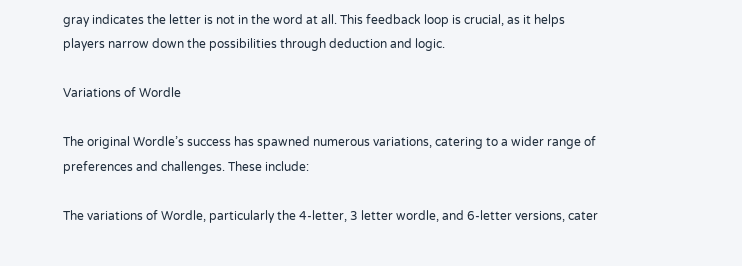gray indicates the letter is not in the word at all. This feedback loop is crucial, as it helps players narrow down the possibilities through deduction and logic.

Variations of Wordle

The original Wordle’s success has spawned numerous variations, catering to a wider range of preferences and challenges. These include:

The variations of Wordle, particularly the 4-letter, 3 letter wordle, and 6-letter versions, cater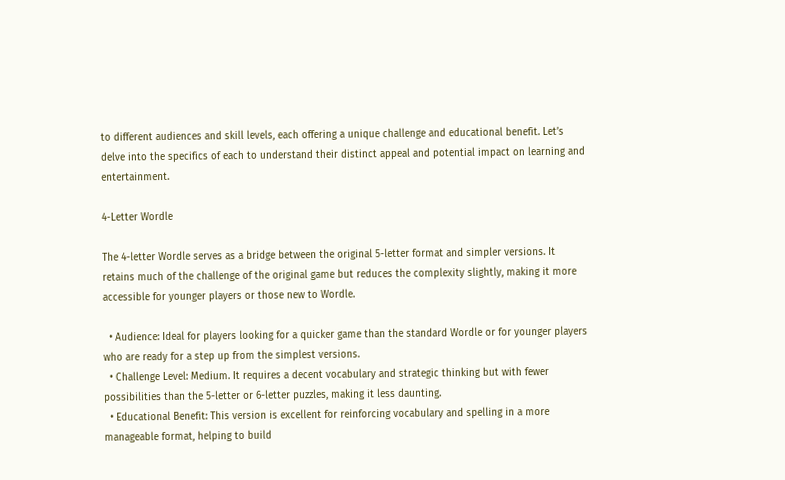to different audiences and skill levels, each offering a unique challenge and educational benefit. Let’s delve into the specifics of each to understand their distinct appeal and potential impact on learning and entertainment.

4-Letter Wordle

The 4-letter Wordle serves as a bridge between the original 5-letter format and simpler versions. It retains much of the challenge of the original game but reduces the complexity slightly, making it more accessible for younger players or those new to Wordle.

  • Audience: Ideal for players looking for a quicker game than the standard Wordle or for younger players who are ready for a step up from the simplest versions.
  • Challenge Level: Medium. It requires a decent vocabulary and strategic thinking but with fewer possibilities than the 5-letter or 6-letter puzzles, making it less daunting.
  • Educational Benefit: This version is excellent for reinforcing vocabulary and spelling in a more manageable format, helping to build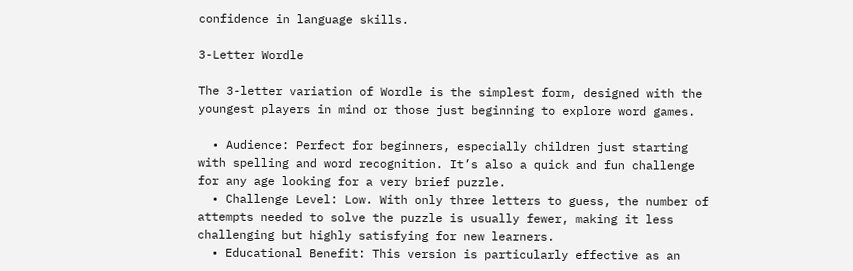confidence in language skills.

3-Letter Wordle

The 3-letter variation of Wordle is the simplest form, designed with the youngest players in mind or those just beginning to explore word games.

  • Audience: Perfect for beginners, especially children just starting with spelling and word recognition. It’s also a quick and fun challenge for any age looking for a very brief puzzle.
  • Challenge Level: Low. With only three letters to guess, the number of attempts needed to solve the puzzle is usually fewer, making it less challenging but highly satisfying for new learners.
  • Educational Benefit: This version is particularly effective as an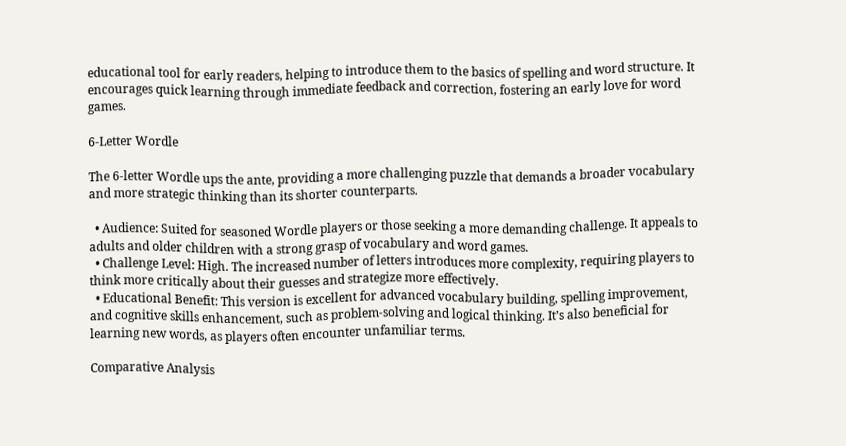educational tool for early readers, helping to introduce them to the basics of spelling and word structure. It encourages quick learning through immediate feedback and correction, fostering an early love for word games.

6-Letter Wordle

The 6-letter Wordle ups the ante, providing a more challenging puzzle that demands a broader vocabulary and more strategic thinking than its shorter counterparts.

  • Audience: Suited for seasoned Wordle players or those seeking a more demanding challenge. It appeals to adults and older children with a strong grasp of vocabulary and word games.
  • Challenge Level: High. The increased number of letters introduces more complexity, requiring players to think more critically about their guesses and strategize more effectively.
  • Educational Benefit: This version is excellent for advanced vocabulary building, spelling improvement, and cognitive skills enhancement, such as problem-solving and logical thinking. It’s also beneficial for learning new words, as players often encounter unfamiliar terms.

Comparative Analysis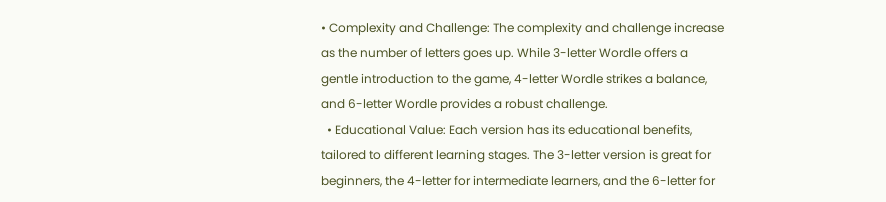• Complexity and Challenge: The complexity and challenge increase as the number of letters goes up. While 3-letter Wordle offers a gentle introduction to the game, 4-letter Wordle strikes a balance, and 6-letter Wordle provides a robust challenge.
  • Educational Value: Each version has its educational benefits, tailored to different learning stages. The 3-letter version is great for beginners, the 4-letter for intermediate learners, and the 6-letter for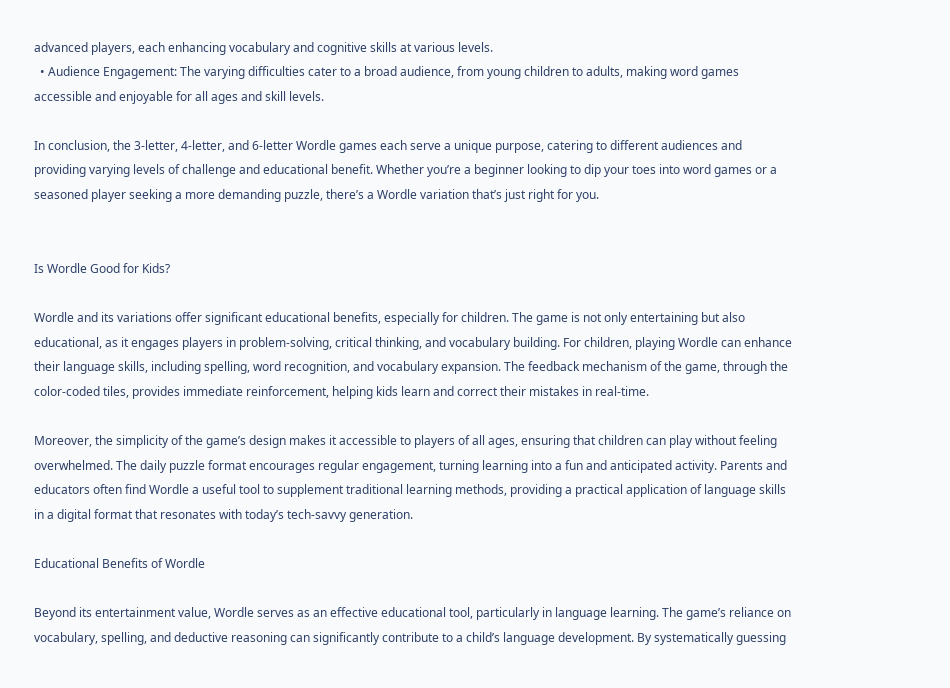advanced players, each enhancing vocabulary and cognitive skills at various levels.
  • Audience Engagement: The varying difficulties cater to a broad audience, from young children to adults, making word games accessible and enjoyable for all ages and skill levels.

In conclusion, the 3-letter, 4-letter, and 6-letter Wordle games each serve a unique purpose, catering to different audiences and providing varying levels of challenge and educational benefit. Whether you’re a beginner looking to dip your toes into word games or a seasoned player seeking a more demanding puzzle, there’s a Wordle variation that’s just right for you.


Is Wordle Good for Kids?

Wordle and its variations offer significant educational benefits, especially for children. The game is not only entertaining but also educational, as it engages players in problem-solving, critical thinking, and vocabulary building. For children, playing Wordle can enhance their language skills, including spelling, word recognition, and vocabulary expansion. The feedback mechanism of the game, through the color-coded tiles, provides immediate reinforcement, helping kids learn and correct their mistakes in real-time.

Moreover, the simplicity of the game’s design makes it accessible to players of all ages, ensuring that children can play without feeling overwhelmed. The daily puzzle format encourages regular engagement, turning learning into a fun and anticipated activity. Parents and educators often find Wordle a useful tool to supplement traditional learning methods, providing a practical application of language skills in a digital format that resonates with today’s tech-savvy generation.

Educational Benefits of Wordle

Beyond its entertainment value, Wordle serves as an effective educational tool, particularly in language learning. The game’s reliance on vocabulary, spelling, and deductive reasoning can significantly contribute to a child’s language development. By systematically guessing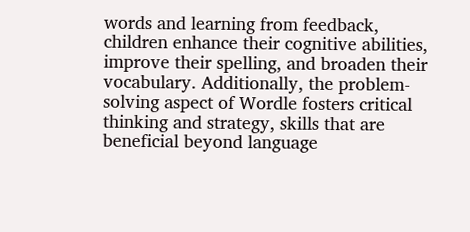words and learning from feedback, children enhance their cognitive abilities, improve their spelling, and broaden their vocabulary. Additionally, the problem-solving aspect of Wordle fosters critical thinking and strategy, skills that are beneficial beyond language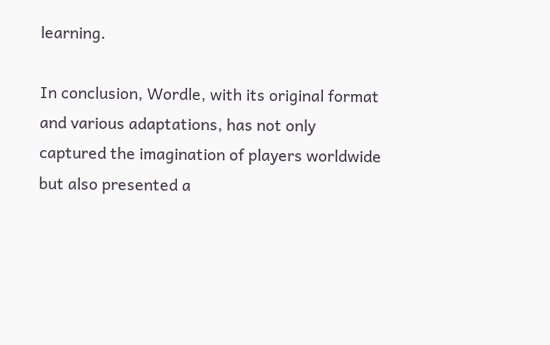learning.

In conclusion, Wordle, with its original format and various adaptations, has not only captured the imagination of players worldwide but also presented a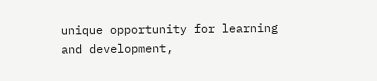unique opportunity for learning and development,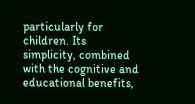particularly for children. Its simplicity, combined with the cognitive and educational benefits,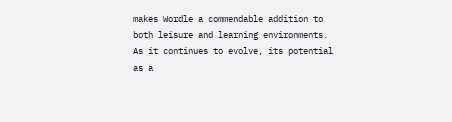makes Wordle a commendable addition to both leisure and learning environments. As it continues to evolve, its potential as a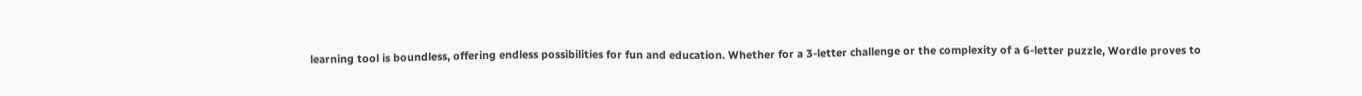learning tool is boundless, offering endless possibilities for fun and education. Whether for a 3-letter challenge or the complexity of a 6-letter puzzle, Wordle proves to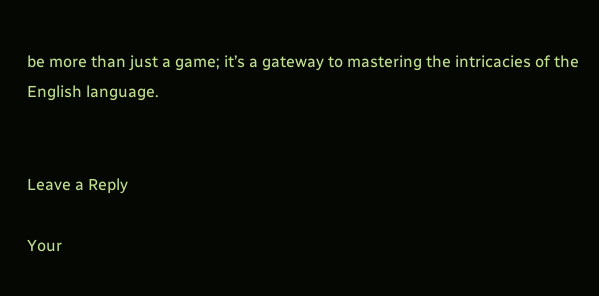be more than just a game; it’s a gateway to mastering the intricacies of the English language.


Leave a Reply

Your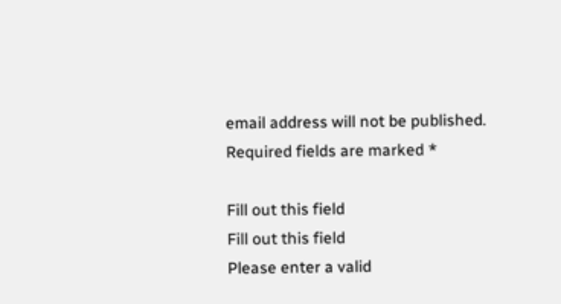email address will not be published. Required fields are marked *

Fill out this field
Fill out this field
Please enter a valid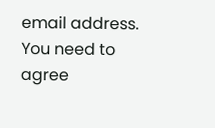email address.
You need to agree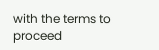with the terms to proceed